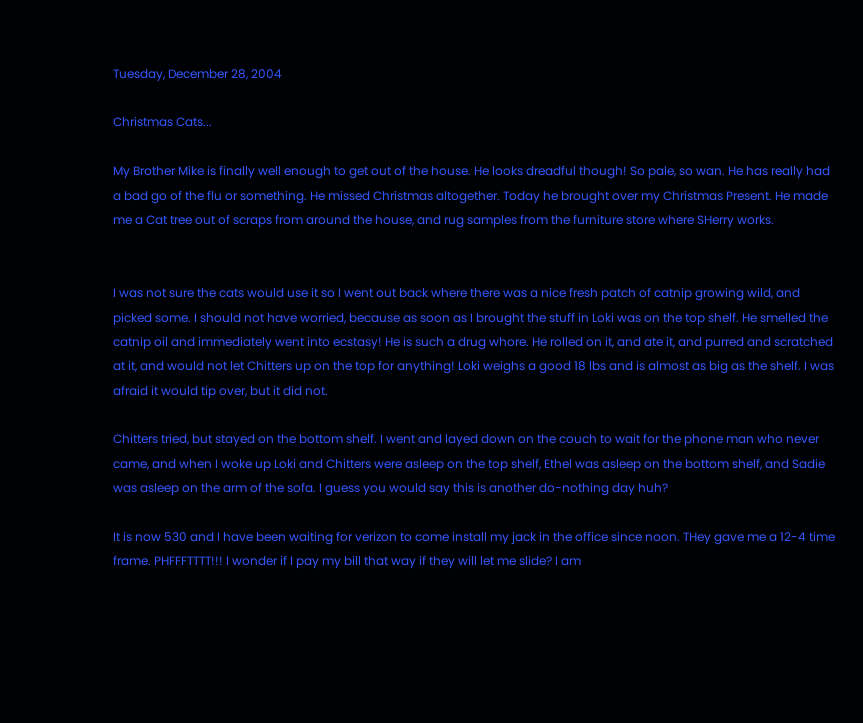Tuesday, December 28, 2004

Christmas Cats...

My Brother Mike is finally well enough to get out of the house. He looks dreadful though! So pale, so wan. He has really had a bad go of the flu or something. He missed Christmas altogether. Today he brought over my Christmas Present. He made me a Cat tree out of scraps from around the house, and rug samples from the furniture store where SHerry works.


I was not sure the cats would use it so I went out back where there was a nice fresh patch of catnip growing wild, and picked some. I should not have worried, because as soon as I brought the stuff in Loki was on the top shelf. He smelled the catnip oil and immediately went into ecstasy! He is such a drug whore. He rolled on it, and ate it, and purred and scratched at it, and would not let Chitters up on the top for anything! Loki weighs a good 18 lbs and is almost as big as the shelf. I was afraid it would tip over, but it did not.

Chitters tried, but stayed on the bottom shelf. I went and layed down on the couch to wait for the phone man who never came, and when I woke up Loki and Chitters were asleep on the top shelf, Ethel was asleep on the bottom shelf, and Sadie was asleep on the arm of the sofa. I guess you would say this is another do-nothing day huh?

It is now 530 and I have been waiting for verizon to come install my jack in the office since noon. THey gave me a 12-4 time frame. PHFFFTTTT!!! I wonder if I pay my bill that way if they will let me slide? I am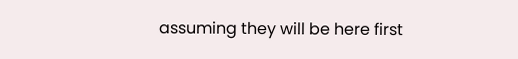assuming they will be here first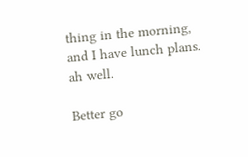thing in the morning, and I have lunch plans. ah well.

Better go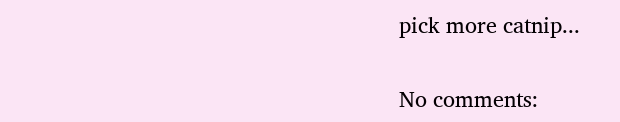pick more catnip...

No comments: